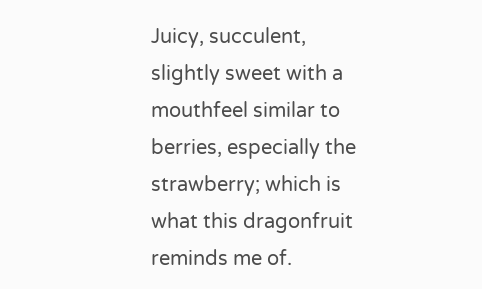Juicy, succulent, slightly sweet with a mouthfeel similar to berries, especially the strawberry; which is what this dragonfruit reminds me of.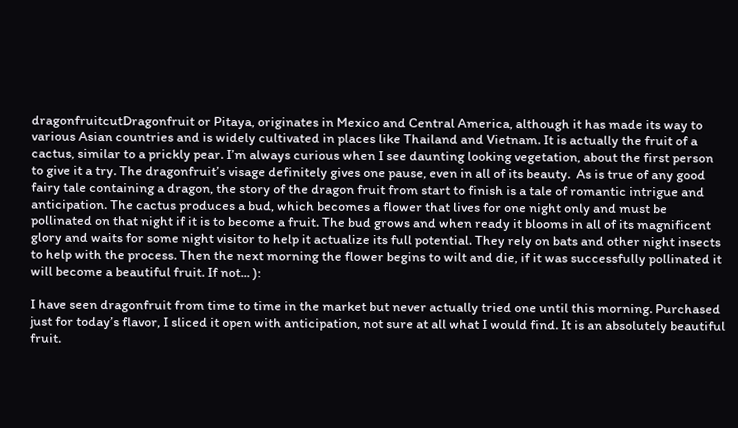dragonfruitcutDragonfruit or Pitaya, originates in Mexico and Central America, although it has made its way to various Asian countries and is widely cultivated in places like Thailand and Vietnam. It is actually the fruit of a cactus, similar to a prickly pear. I’m always curious when I see daunting looking vegetation, about the first person to give it a try. The dragonfruit’s visage definitely gives one pause, even in all of its beauty.  As is true of any good fairy tale containing a dragon, the story of the dragon fruit from start to finish is a tale of romantic intrigue and anticipation. The cactus produces a bud, which becomes a flower that lives for one night only and must be pollinated on that night if it is to become a fruit. The bud grows and when ready it blooms in all of its magnificent glory and waits for some night visitor to help it actualize its full potential. They rely on bats and other night insects to help with the process. Then the next morning the flower begins to wilt and die, if it was successfully pollinated it will become a beautiful fruit. If not... ):

I have seen dragonfruit from time to time in the market but never actually tried one until this morning. Purchased just for today’s flavor, I sliced it open with anticipation, not sure at all what I would find. It is an absolutely beautiful fruit.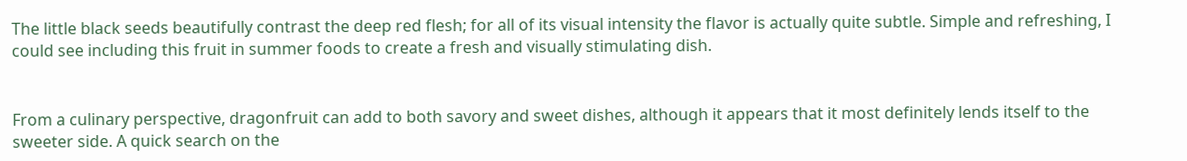The little black seeds beautifully contrast the deep red flesh; for all of its visual intensity the flavor is actually quite subtle. Simple and refreshing, I could see including this fruit in summer foods to create a fresh and visually stimulating dish.


From a culinary perspective, dragonfruit can add to both savory and sweet dishes, although it appears that it most definitely lends itself to the sweeter side. A quick search on the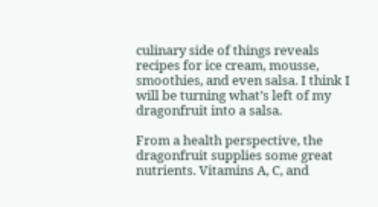culinary side of things reveals recipes for ice cream, mousse, smoothies, and even salsa. I think I will be turning what’s left of my dragonfruit into a salsa.

From a health perspective, the dragonfruit supplies some great nutrients. Vitamins A, C, and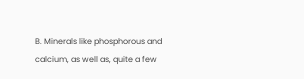B. Minerals like phosphorous and calcium, as well as, quite a few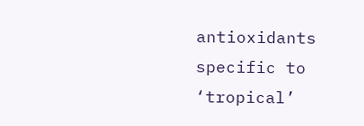antioxidants specific to ‘tropical’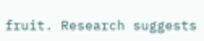fruit. Research suggests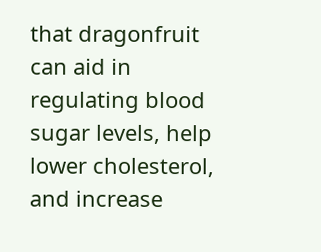that dragonfruit can aid in regulating blood sugar levels, help lower cholesterol, and increase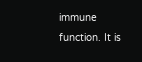immune function. It is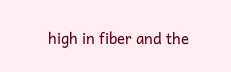high in fiber and the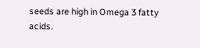seeds are high in Omega 3 fatty acids.